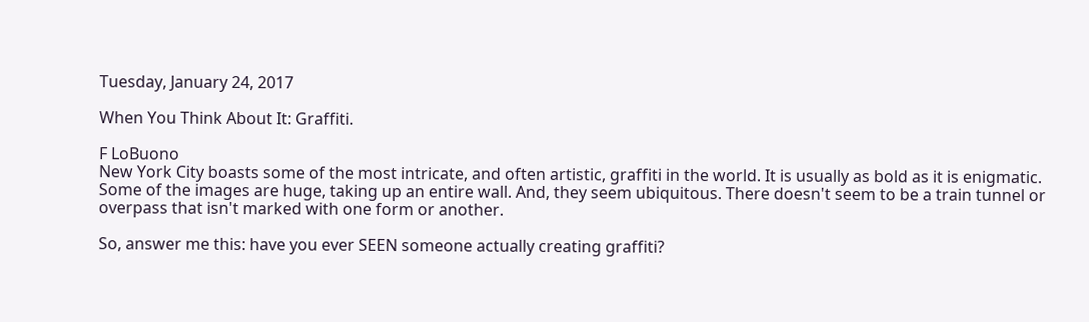Tuesday, January 24, 2017

When You Think About It: Graffiti.

F LoBuono
New York City boasts some of the most intricate, and often artistic, graffiti in the world. It is usually as bold as it is enigmatic. Some of the images are huge, taking up an entire wall. And, they seem ubiquitous. There doesn't seem to be a train tunnel or overpass that isn't marked with one form or another.

So, answer me this: have you ever SEEN someone actually creating graffiti?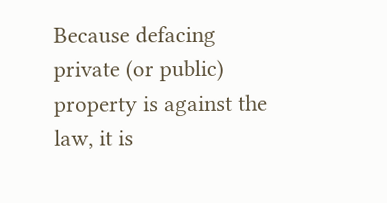Because defacing private (or public) property is against the law, it is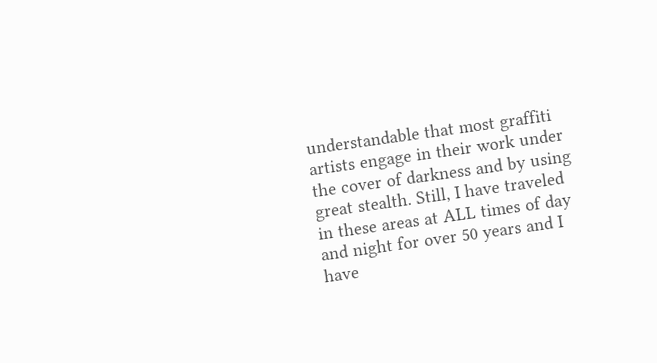understandable that most graffiti artists engage in their work under the cover of darkness and by using great stealth. Still, I have traveled in these areas at ALL times of day and night for over 50 years and I have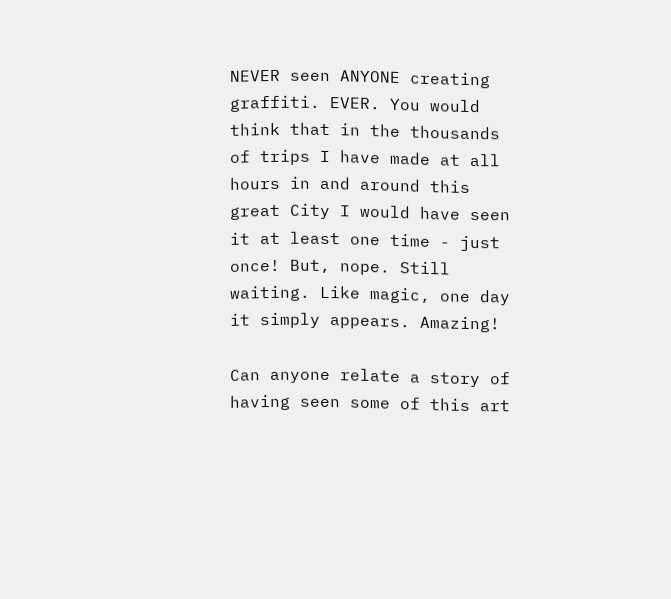NEVER seen ANYONE creating graffiti. EVER. You would think that in the thousands of trips I have made at all hours in and around this great City I would have seen it at least one time - just once! But, nope. Still waiting. Like magic, one day it simply appears. Amazing!

Can anyone relate a story of having seen some of this art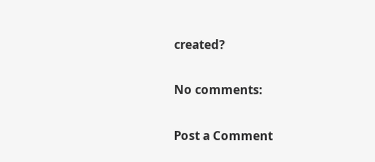created?

No comments:

Post a Comment